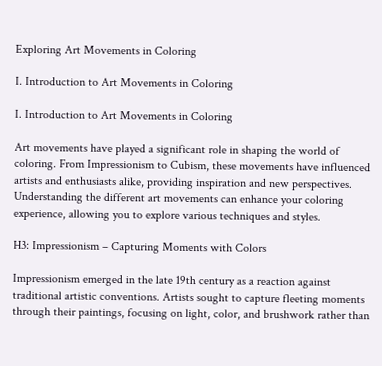Exploring Art Movements in Coloring

I. Introduction to Art Movements in Coloring

I. Introduction to Art Movements in Coloring

Art movements have played a significant role in shaping the world of coloring. From Impressionism to Cubism, these movements have influenced artists and enthusiasts alike, providing inspiration and new perspectives. Understanding the different art movements can enhance your coloring experience, allowing you to explore various techniques and styles.

H3: Impressionism – Capturing Moments with Colors

Impressionism emerged in the late 19th century as a reaction against traditional artistic conventions. Artists sought to capture fleeting moments through their paintings, focusing on light, color, and brushwork rather than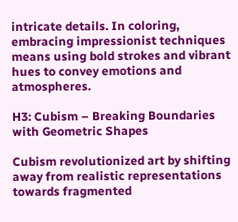intricate details. In coloring, embracing impressionist techniques means using bold strokes and vibrant hues to convey emotions and atmospheres.

H3: Cubism – Breaking Boundaries with Geometric Shapes

Cubism revolutionized art by shifting away from realistic representations towards fragmented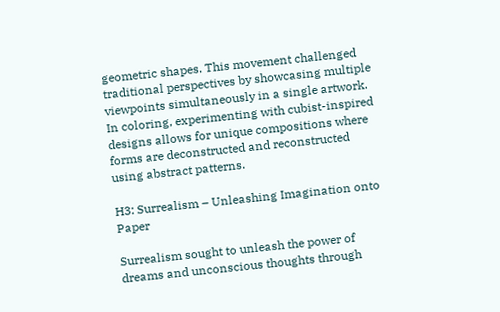geometric shapes. This movement challenged traditional perspectives by showcasing multiple viewpoints simultaneously in a single artwork. In coloring, experimenting with cubist-inspired designs allows for unique compositions where forms are deconstructed and reconstructed using abstract patterns.

H3: Surrealism – Unleashing Imagination onto Paper

Surrealism sought to unleash the power of dreams and unconscious thoughts through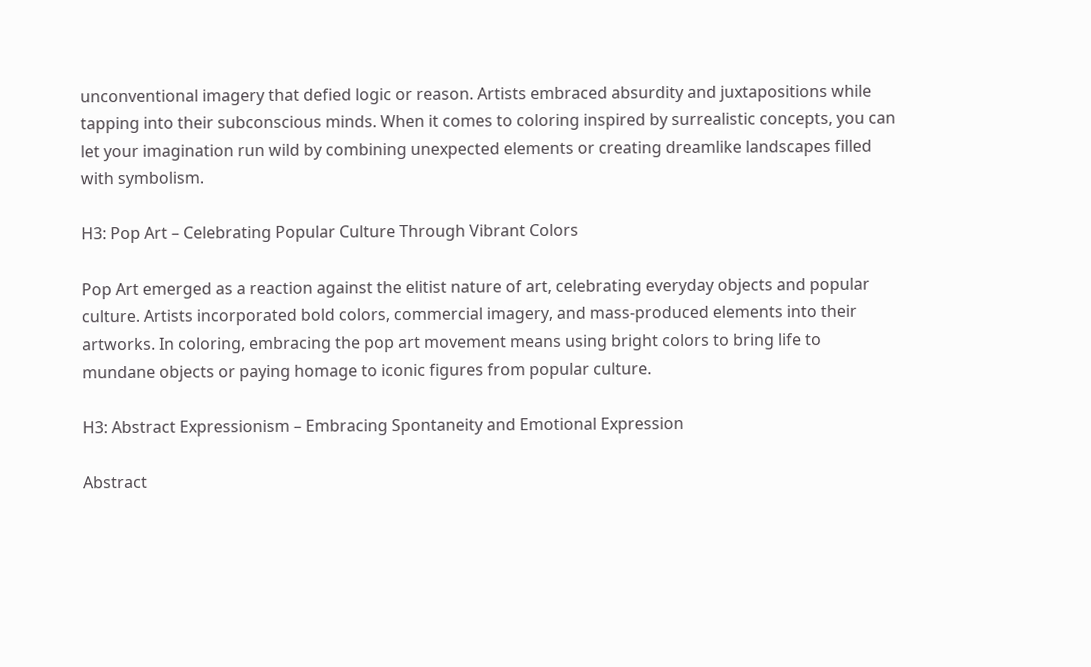unconventional imagery that defied logic or reason. Artists embraced absurdity and juxtapositions while tapping into their subconscious minds. When it comes to coloring inspired by surrealistic concepts, you can let your imagination run wild by combining unexpected elements or creating dreamlike landscapes filled with symbolism.

H3: Pop Art – Celebrating Popular Culture Through Vibrant Colors

Pop Art emerged as a reaction against the elitist nature of art, celebrating everyday objects and popular culture. Artists incorporated bold colors, commercial imagery, and mass-produced elements into their artworks. In coloring, embracing the pop art movement means using bright colors to bring life to mundane objects or paying homage to iconic figures from popular culture.

H3: Abstract Expressionism – Embracing Spontaneity and Emotional Expression

Abstract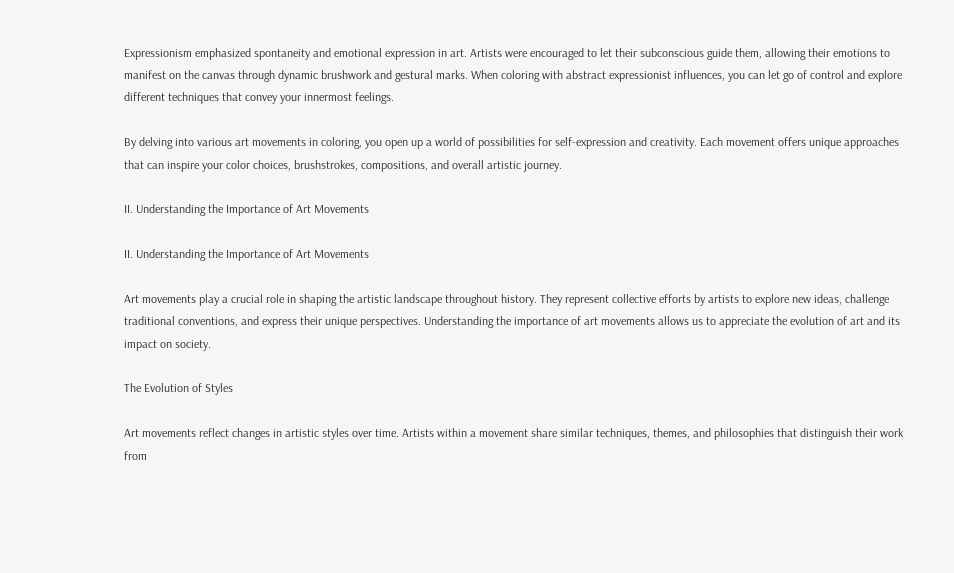Expressionism emphasized spontaneity and emotional expression in art. Artists were encouraged to let their subconscious guide them, allowing their emotions to manifest on the canvas through dynamic brushwork and gestural marks. When coloring with abstract expressionist influences, you can let go of control and explore different techniques that convey your innermost feelings.

By delving into various art movements in coloring, you open up a world of possibilities for self-expression and creativity. Each movement offers unique approaches that can inspire your color choices, brushstrokes, compositions, and overall artistic journey.

II. Understanding the Importance of Art Movements

II. Understanding the Importance of Art Movements

Art movements play a crucial role in shaping the artistic landscape throughout history. They represent collective efforts by artists to explore new ideas, challenge traditional conventions, and express their unique perspectives. Understanding the importance of art movements allows us to appreciate the evolution of art and its impact on society.

The Evolution of Styles

Art movements reflect changes in artistic styles over time. Artists within a movement share similar techniques, themes, and philosophies that distinguish their work from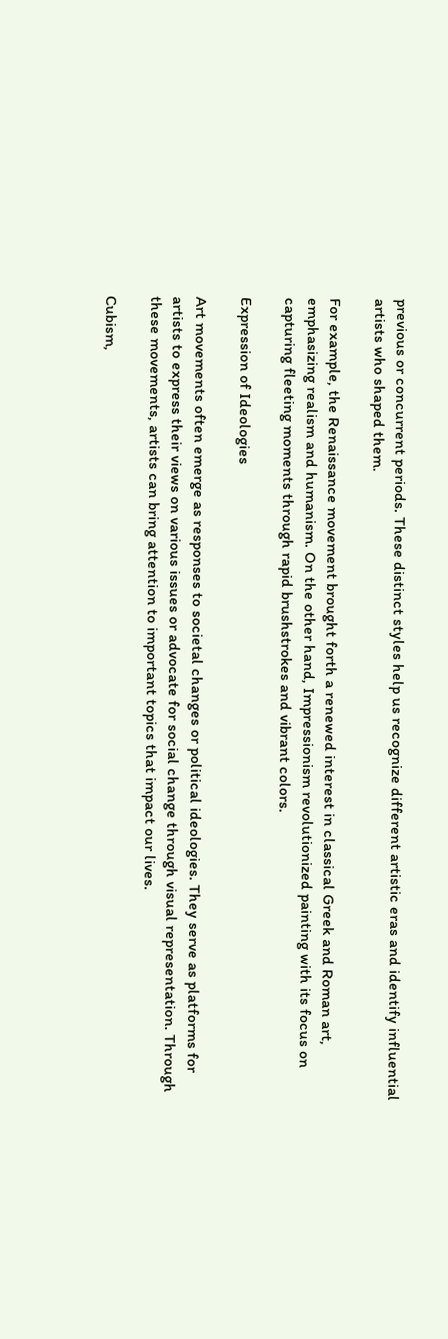previous or concurrent periods. These distinct styles help us recognize different artistic eras and identify influential artists who shaped them.

For example, the Renaissance movement brought forth a renewed interest in classical Greek and Roman art, emphasizing realism and humanism. On the other hand, Impressionism revolutionized painting with its focus on capturing fleeting moments through rapid brushstrokes and vibrant colors.

Expression of Ideologies

Art movements often emerge as responses to societal changes or political ideologies. They serve as platforms for artists to express their views on various issues or advocate for social change through visual representation. Through these movements, artists can bring attention to important topics that impact our lives.

Cubism,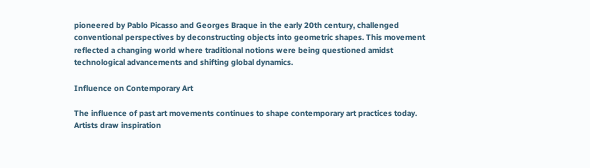pioneered by Pablo Picasso and Georges Braque in the early 20th century, challenged conventional perspectives by deconstructing objects into geometric shapes. This movement reflected a changing world where traditional notions were being questioned amidst technological advancements and shifting global dynamics.

Influence on Contemporary Art

The influence of past art movements continues to shape contemporary art practices today. Artists draw inspiration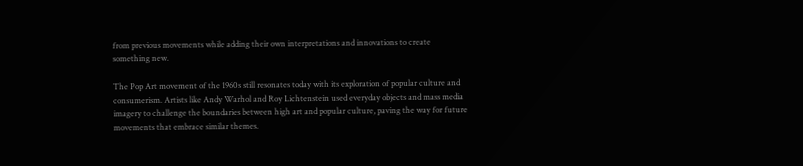from previous movements while adding their own interpretations and innovations to create something new.

The Pop Art movement of the 1960s still resonates today with its exploration of popular culture and consumerism. Artists like Andy Warhol and Roy Lichtenstein used everyday objects and mass media imagery to challenge the boundaries between high art and popular culture, paving the way for future movements that embrace similar themes.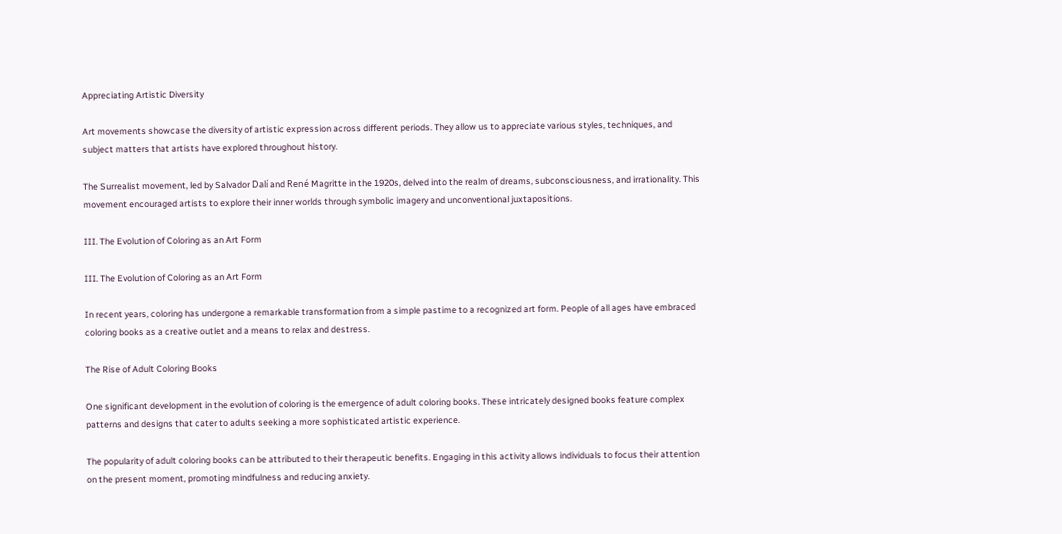Appreciating Artistic Diversity

Art movements showcase the diversity of artistic expression across different periods. They allow us to appreciate various styles, techniques, and subject matters that artists have explored throughout history.

The Surrealist movement, led by Salvador Dalí and René Magritte in the 1920s, delved into the realm of dreams, subconsciousness, and irrationality. This movement encouraged artists to explore their inner worlds through symbolic imagery and unconventional juxtapositions.

III. The Evolution of Coloring as an Art Form

III. The Evolution of Coloring as an Art Form

In recent years, coloring has undergone a remarkable transformation from a simple pastime to a recognized art form. People of all ages have embraced coloring books as a creative outlet and a means to relax and destress.

The Rise of Adult Coloring Books

One significant development in the evolution of coloring is the emergence of adult coloring books. These intricately designed books feature complex patterns and designs that cater to adults seeking a more sophisticated artistic experience.

The popularity of adult coloring books can be attributed to their therapeutic benefits. Engaging in this activity allows individuals to focus their attention on the present moment, promoting mindfulness and reducing anxiety.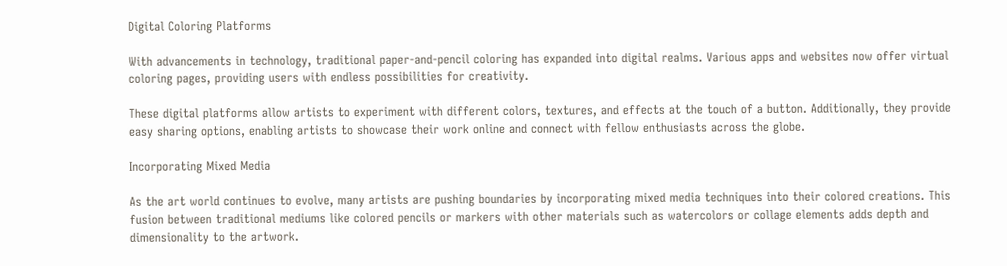Digital Coloring Platforms

With advancements in technology, traditional paper-and-pencil coloring has expanded into digital realms. Various apps and websites now offer virtual coloring pages, providing users with endless possibilities for creativity.

These digital platforms allow artists to experiment with different colors, textures, and effects at the touch of a button. Additionally, they provide easy sharing options, enabling artists to showcase their work online and connect with fellow enthusiasts across the globe.

Incorporating Mixed Media

As the art world continues to evolve, many artists are pushing boundaries by incorporating mixed media techniques into their colored creations. This fusion between traditional mediums like colored pencils or markers with other materials such as watercolors or collage elements adds depth and dimensionality to the artwork.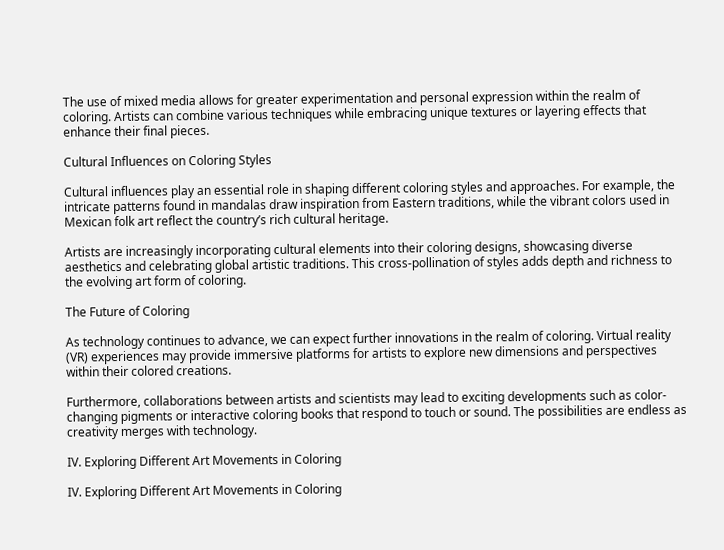The use of mixed media allows for greater experimentation and personal expression within the realm of coloring. Artists can combine various techniques while embracing unique textures or layering effects that enhance their final pieces.

Cultural Influences on Coloring Styles

Cultural influences play an essential role in shaping different coloring styles and approaches. For example, the intricate patterns found in mandalas draw inspiration from Eastern traditions, while the vibrant colors used in Mexican folk art reflect the country’s rich cultural heritage.

Artists are increasingly incorporating cultural elements into their coloring designs, showcasing diverse aesthetics and celebrating global artistic traditions. This cross-pollination of styles adds depth and richness to the evolving art form of coloring.

The Future of Coloring

As technology continues to advance, we can expect further innovations in the realm of coloring. Virtual reality (VR) experiences may provide immersive platforms for artists to explore new dimensions and perspectives within their colored creations.

Furthermore, collaborations between artists and scientists may lead to exciting developments such as color-changing pigments or interactive coloring books that respond to touch or sound. The possibilities are endless as creativity merges with technology.

IV. Exploring Different Art Movements in Coloring

IV. Exploring Different Art Movements in Coloring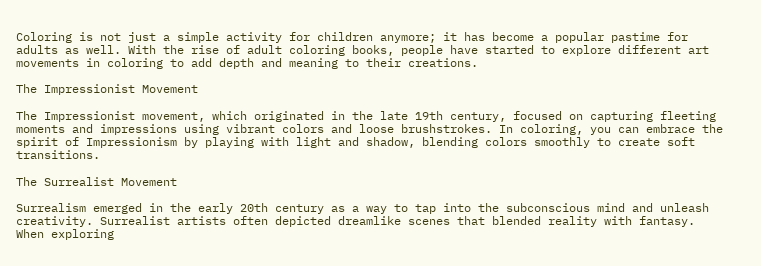Coloring is not just a simple activity for children anymore; it has become a popular pastime for adults as well. With the rise of adult coloring books, people have started to explore different art movements in coloring to add depth and meaning to their creations.

The Impressionist Movement

The Impressionist movement, which originated in the late 19th century, focused on capturing fleeting moments and impressions using vibrant colors and loose brushstrokes. In coloring, you can embrace the spirit of Impressionism by playing with light and shadow, blending colors smoothly to create soft transitions.

The Surrealist Movement

Surrealism emerged in the early 20th century as a way to tap into the subconscious mind and unleash creativity. Surrealist artists often depicted dreamlike scenes that blended reality with fantasy. When exploring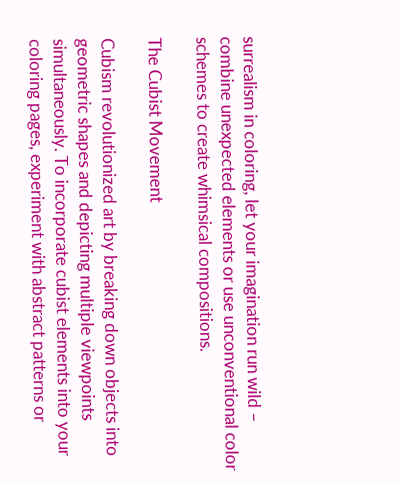surrealism in coloring, let your imagination run wild – combine unexpected elements or use unconventional color schemes to create whimsical compositions.

The Cubist Movement

Cubism revolutionized art by breaking down objects into geometric shapes and depicting multiple viewpoints simultaneously. To incorporate cubist elements into your coloring pages, experiment with abstract patterns or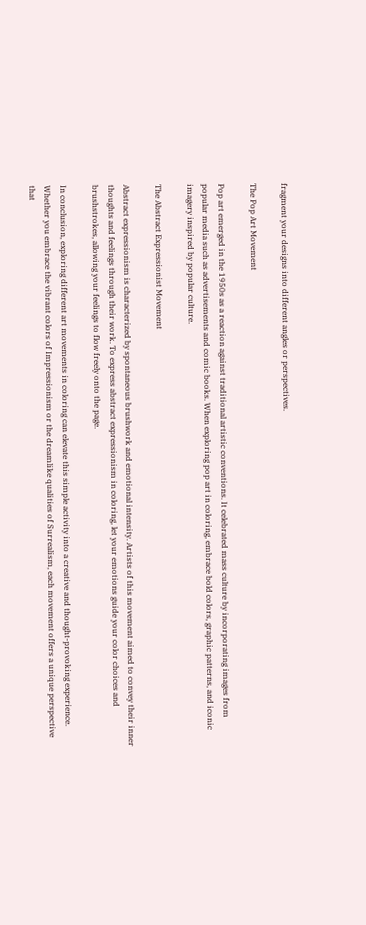fragment your designs into different angles or perspectives.

The Pop Art Movement

Pop art emerged in the 1950s as a reaction against traditional artistic conventions. It celebrated mass culture by incorporating images from popular media such as advertisements and comic books. When exploring pop art in coloring, embrace bold colors, graphic patterns, and iconic imagery inspired by popular culture.

The Abstract Expressionist Movement

Abstract expressionism is characterized by spontaneous brushwork and emotional intensity. Artists of this movement aimed to convey their inner thoughts and feelings through their work. To express abstract expressionism in coloring, let your emotions guide your color choices and brushstrokes, allowing your feelings to flow freely onto the page.

In conclusion, exploring different art movements in coloring can elevate this simple activity into a creative and thought-provoking experience. Whether you embrace the vibrant colors of Impressionism or the dreamlike qualities of Surrealism, each movement offers a unique perspective that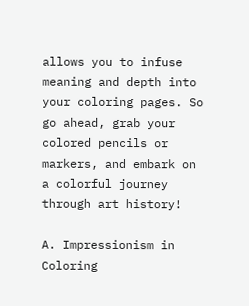allows you to infuse meaning and depth into your coloring pages. So go ahead, grab your colored pencils or markers, and embark on a colorful journey through art history!

A. Impressionism in Coloring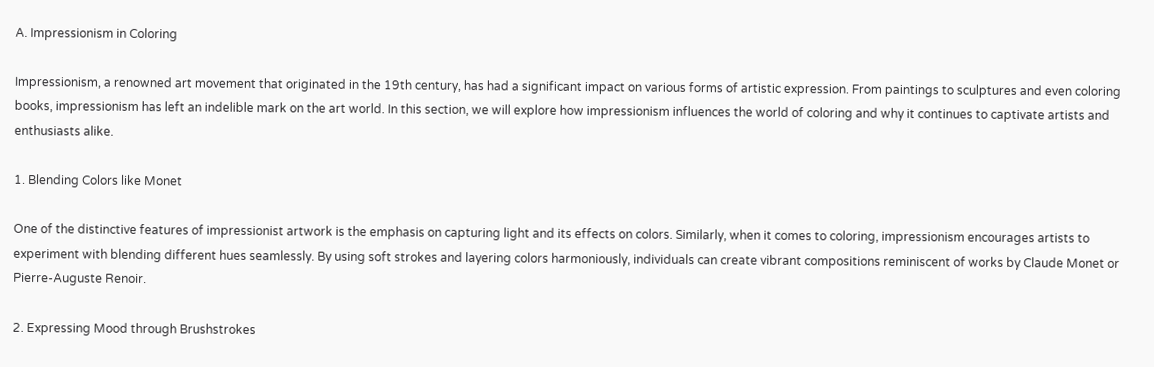A. Impressionism in Coloring

Impressionism, a renowned art movement that originated in the 19th century, has had a significant impact on various forms of artistic expression. From paintings to sculptures and even coloring books, impressionism has left an indelible mark on the art world. In this section, we will explore how impressionism influences the world of coloring and why it continues to captivate artists and enthusiasts alike.

1. Blending Colors like Monet

One of the distinctive features of impressionist artwork is the emphasis on capturing light and its effects on colors. Similarly, when it comes to coloring, impressionism encourages artists to experiment with blending different hues seamlessly. By using soft strokes and layering colors harmoniously, individuals can create vibrant compositions reminiscent of works by Claude Monet or Pierre-Auguste Renoir.

2. Expressing Mood through Brushstrokes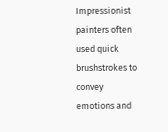Impressionist painters often used quick brushstrokes to convey emotions and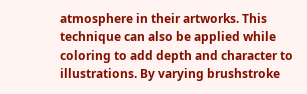atmosphere in their artworks. This technique can also be applied while coloring to add depth and character to illustrations. By varying brushstroke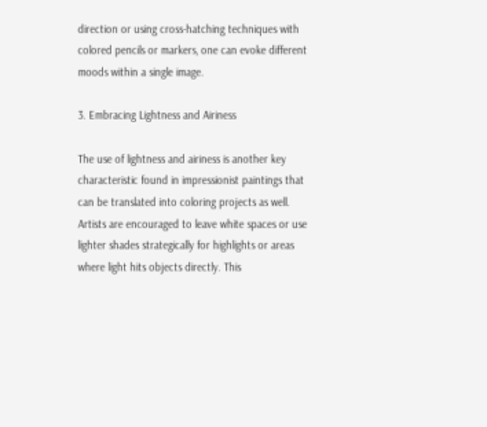direction or using cross-hatching techniques with colored pencils or markers, one can evoke different moods within a single image.

3. Embracing Lightness and Airiness

The use of lightness and airiness is another key characteristic found in impressionist paintings that can be translated into coloring projects as well. Artists are encouraged to leave white spaces or use lighter shades strategically for highlights or areas where light hits objects directly. This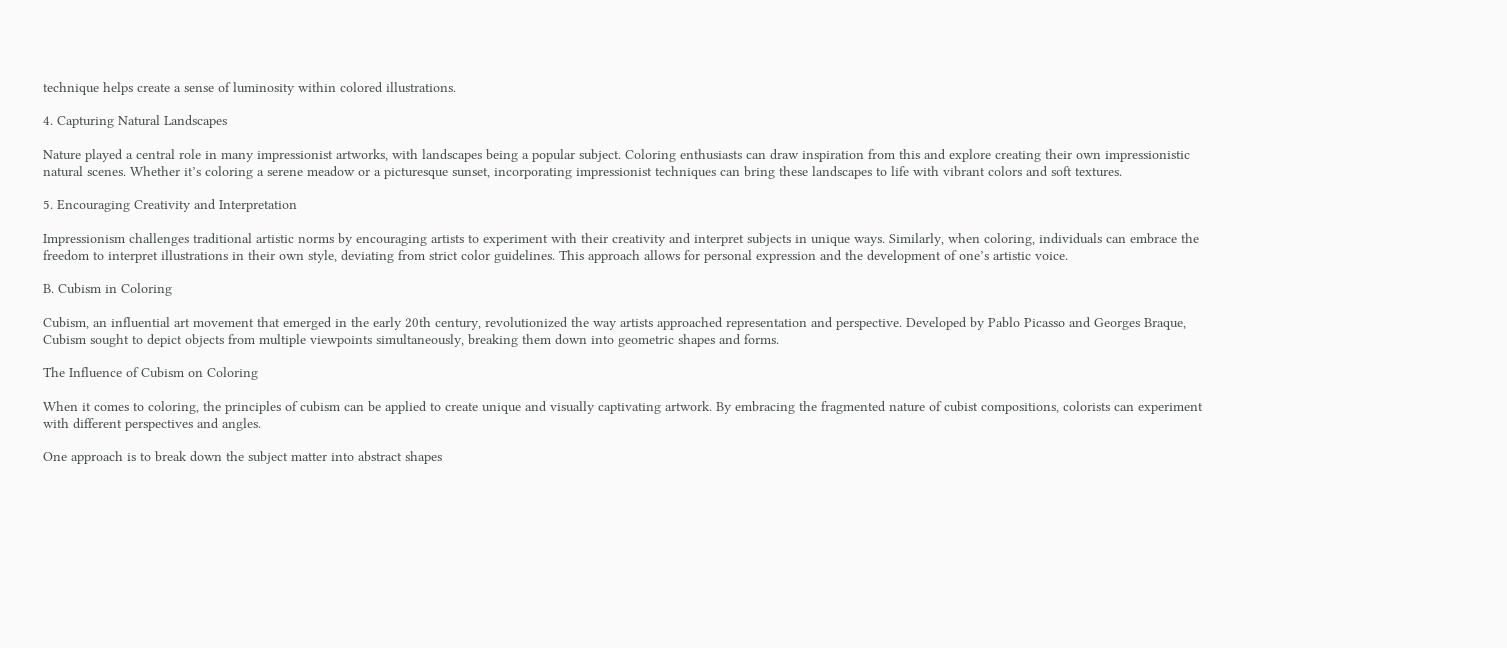technique helps create a sense of luminosity within colored illustrations.

4. Capturing Natural Landscapes

Nature played a central role in many impressionist artworks, with landscapes being a popular subject. Coloring enthusiasts can draw inspiration from this and explore creating their own impressionistic natural scenes. Whether it’s coloring a serene meadow or a picturesque sunset, incorporating impressionist techniques can bring these landscapes to life with vibrant colors and soft textures.

5. Encouraging Creativity and Interpretation

Impressionism challenges traditional artistic norms by encouraging artists to experiment with their creativity and interpret subjects in unique ways. Similarly, when coloring, individuals can embrace the freedom to interpret illustrations in their own style, deviating from strict color guidelines. This approach allows for personal expression and the development of one’s artistic voice.

B. Cubism in Coloring

Cubism, an influential art movement that emerged in the early 20th century, revolutionized the way artists approached representation and perspective. Developed by Pablo Picasso and Georges Braque, Cubism sought to depict objects from multiple viewpoints simultaneously, breaking them down into geometric shapes and forms.

The Influence of Cubism on Coloring

When it comes to coloring, the principles of cubism can be applied to create unique and visually captivating artwork. By embracing the fragmented nature of cubist compositions, colorists can experiment with different perspectives and angles.

One approach is to break down the subject matter into abstract shapes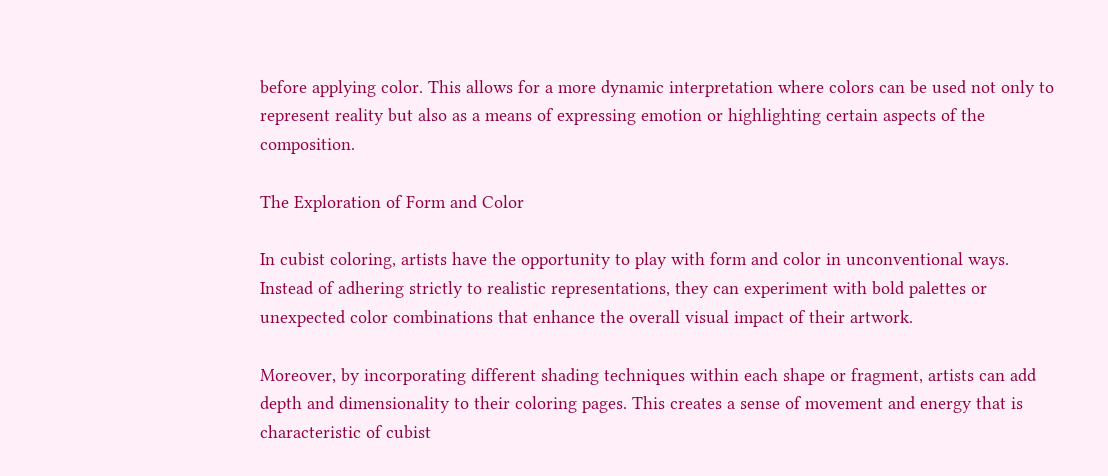before applying color. This allows for a more dynamic interpretation where colors can be used not only to represent reality but also as a means of expressing emotion or highlighting certain aspects of the composition.

The Exploration of Form and Color

In cubist coloring, artists have the opportunity to play with form and color in unconventional ways. Instead of adhering strictly to realistic representations, they can experiment with bold palettes or unexpected color combinations that enhance the overall visual impact of their artwork.

Moreover, by incorporating different shading techniques within each shape or fragment, artists can add depth and dimensionality to their coloring pages. This creates a sense of movement and energy that is characteristic of cubist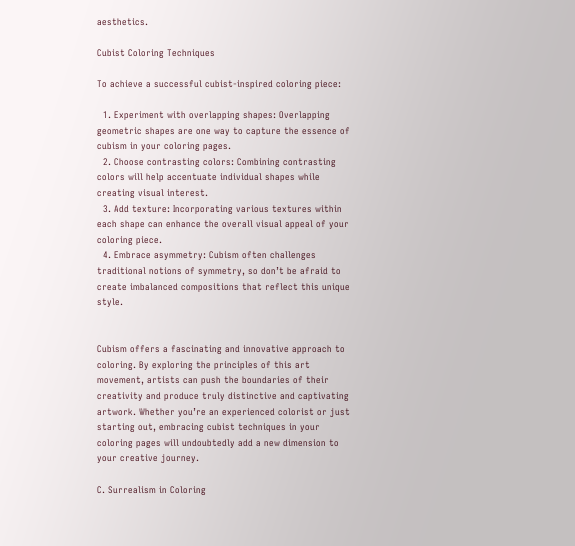aesthetics.

Cubist Coloring Techniques

To achieve a successful cubist-inspired coloring piece:

  1. Experiment with overlapping shapes: Overlapping geometric shapes are one way to capture the essence of cubism in your coloring pages.
  2. Choose contrasting colors: Combining contrasting colors will help accentuate individual shapes while creating visual interest.
  3. Add texture: Incorporating various textures within each shape can enhance the overall visual appeal of your coloring piece.
  4. Embrace asymmetry: Cubism often challenges traditional notions of symmetry, so don’t be afraid to create imbalanced compositions that reflect this unique style.


Cubism offers a fascinating and innovative approach to coloring. By exploring the principles of this art movement, artists can push the boundaries of their creativity and produce truly distinctive and captivating artwork. Whether you’re an experienced colorist or just starting out, embracing cubist techniques in your coloring pages will undoubtedly add a new dimension to your creative journey.

C. Surrealism in Coloring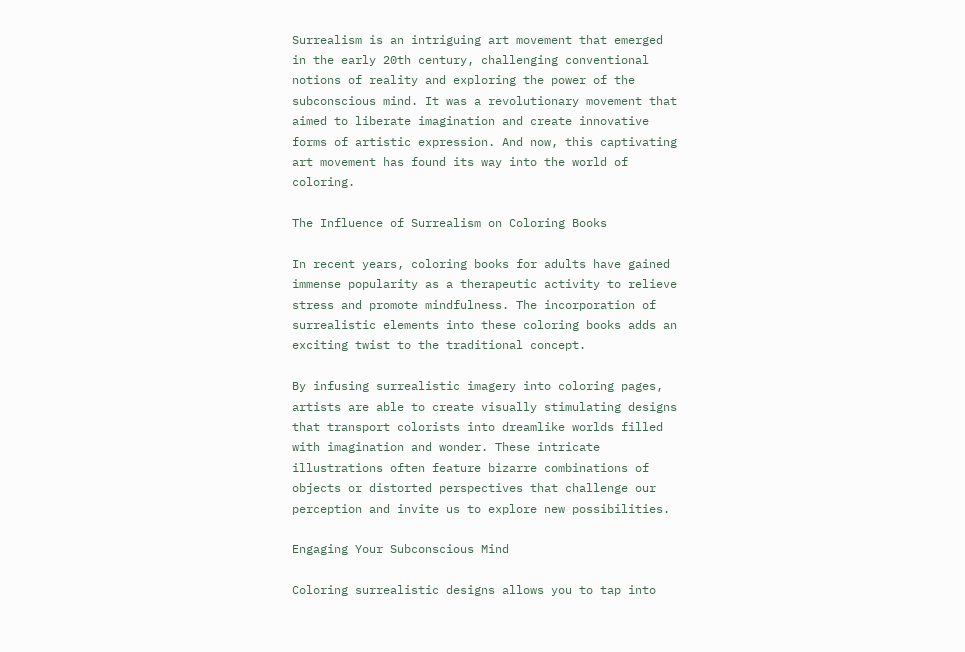Surrealism is an intriguing art movement that emerged in the early 20th century, challenging conventional notions of reality and exploring the power of the subconscious mind. It was a revolutionary movement that aimed to liberate imagination and create innovative forms of artistic expression. And now, this captivating art movement has found its way into the world of coloring.

The Influence of Surrealism on Coloring Books

In recent years, coloring books for adults have gained immense popularity as a therapeutic activity to relieve stress and promote mindfulness. The incorporation of surrealistic elements into these coloring books adds an exciting twist to the traditional concept.

By infusing surrealistic imagery into coloring pages, artists are able to create visually stimulating designs that transport colorists into dreamlike worlds filled with imagination and wonder. These intricate illustrations often feature bizarre combinations of objects or distorted perspectives that challenge our perception and invite us to explore new possibilities.

Engaging Your Subconscious Mind

Coloring surrealistic designs allows you to tap into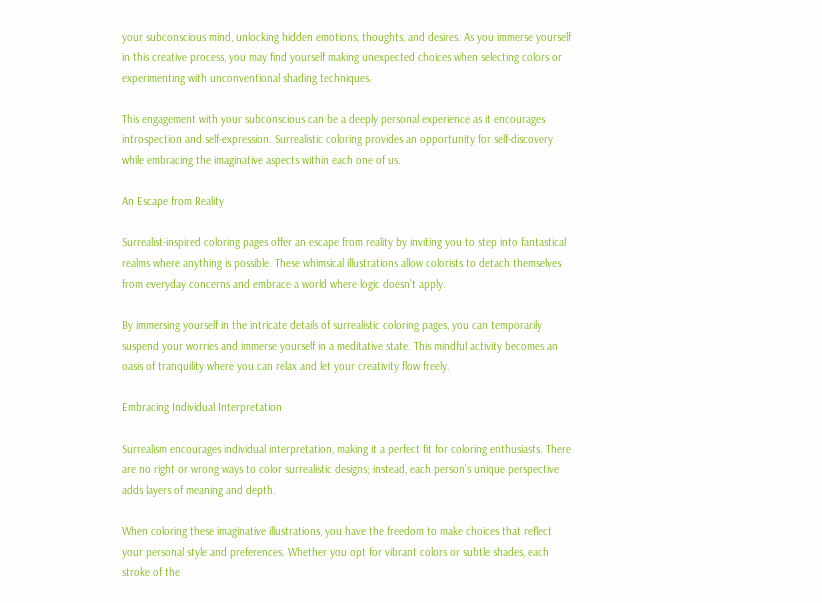your subconscious mind, unlocking hidden emotions, thoughts, and desires. As you immerse yourself in this creative process, you may find yourself making unexpected choices when selecting colors or experimenting with unconventional shading techniques.

This engagement with your subconscious can be a deeply personal experience as it encourages introspection and self-expression. Surrealistic coloring provides an opportunity for self-discovery while embracing the imaginative aspects within each one of us.

An Escape from Reality

Surrealist-inspired coloring pages offer an escape from reality by inviting you to step into fantastical realms where anything is possible. These whimsical illustrations allow colorists to detach themselves from everyday concerns and embrace a world where logic doesn’t apply.

By immersing yourself in the intricate details of surrealistic coloring pages, you can temporarily suspend your worries and immerse yourself in a meditative state. This mindful activity becomes an oasis of tranquility where you can relax and let your creativity flow freely.

Embracing Individual Interpretation

Surrealism encourages individual interpretation, making it a perfect fit for coloring enthusiasts. There are no right or wrong ways to color surrealistic designs; instead, each person’s unique perspective adds layers of meaning and depth.

When coloring these imaginative illustrations, you have the freedom to make choices that reflect your personal style and preferences. Whether you opt for vibrant colors or subtle shades, each stroke of the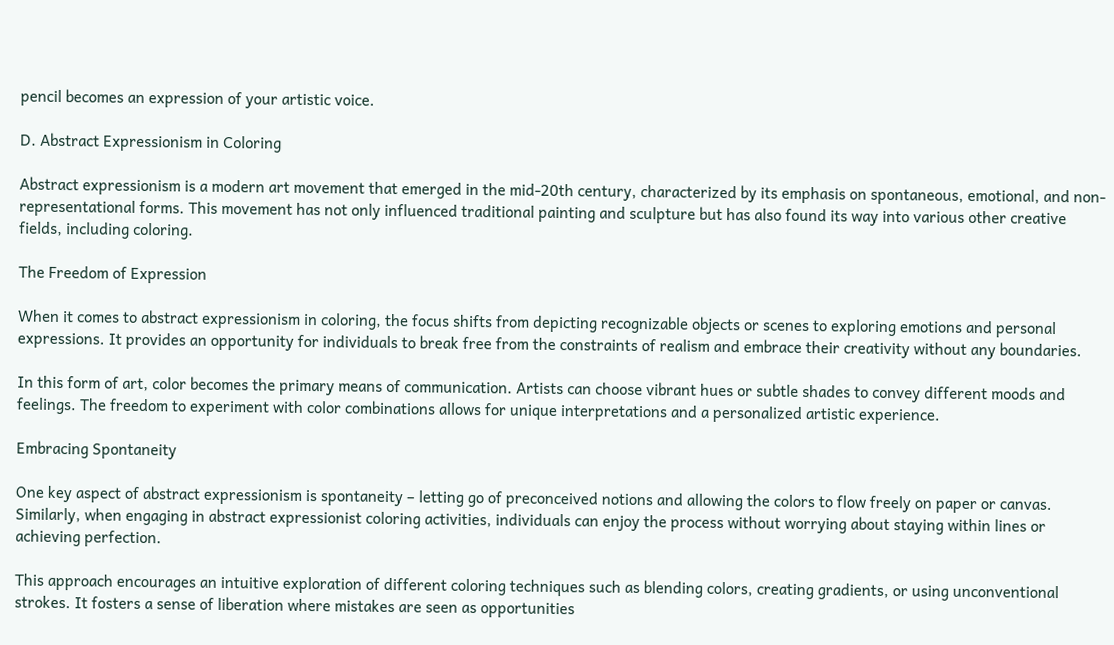pencil becomes an expression of your artistic voice.

D. Abstract Expressionism in Coloring

Abstract expressionism is a modern art movement that emerged in the mid-20th century, characterized by its emphasis on spontaneous, emotional, and non-representational forms. This movement has not only influenced traditional painting and sculpture but has also found its way into various other creative fields, including coloring.

The Freedom of Expression

When it comes to abstract expressionism in coloring, the focus shifts from depicting recognizable objects or scenes to exploring emotions and personal expressions. It provides an opportunity for individuals to break free from the constraints of realism and embrace their creativity without any boundaries.

In this form of art, color becomes the primary means of communication. Artists can choose vibrant hues or subtle shades to convey different moods and feelings. The freedom to experiment with color combinations allows for unique interpretations and a personalized artistic experience.

Embracing Spontaneity

One key aspect of abstract expressionism is spontaneity – letting go of preconceived notions and allowing the colors to flow freely on paper or canvas. Similarly, when engaging in abstract expressionist coloring activities, individuals can enjoy the process without worrying about staying within lines or achieving perfection.

This approach encourages an intuitive exploration of different coloring techniques such as blending colors, creating gradients, or using unconventional strokes. It fosters a sense of liberation where mistakes are seen as opportunities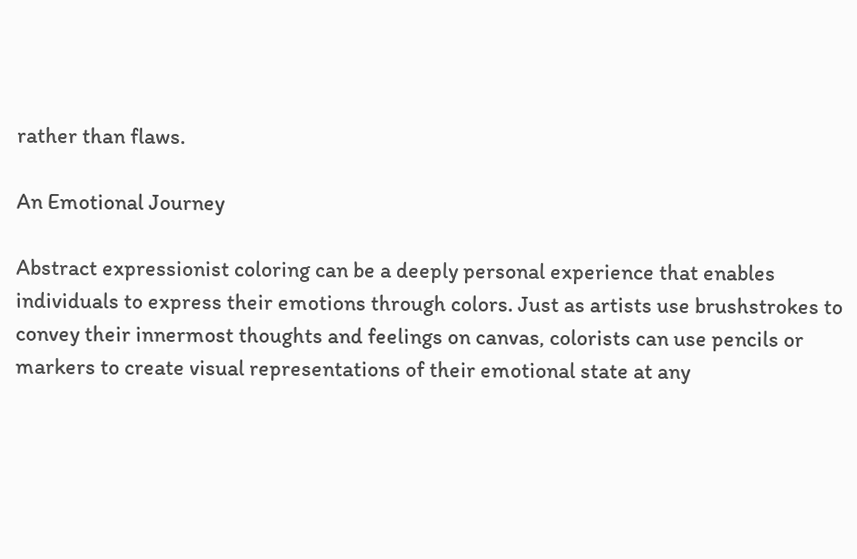rather than flaws.

An Emotional Journey

Abstract expressionist coloring can be a deeply personal experience that enables individuals to express their emotions through colors. Just as artists use brushstrokes to convey their innermost thoughts and feelings on canvas, colorists can use pencils or markers to create visual representations of their emotional state at any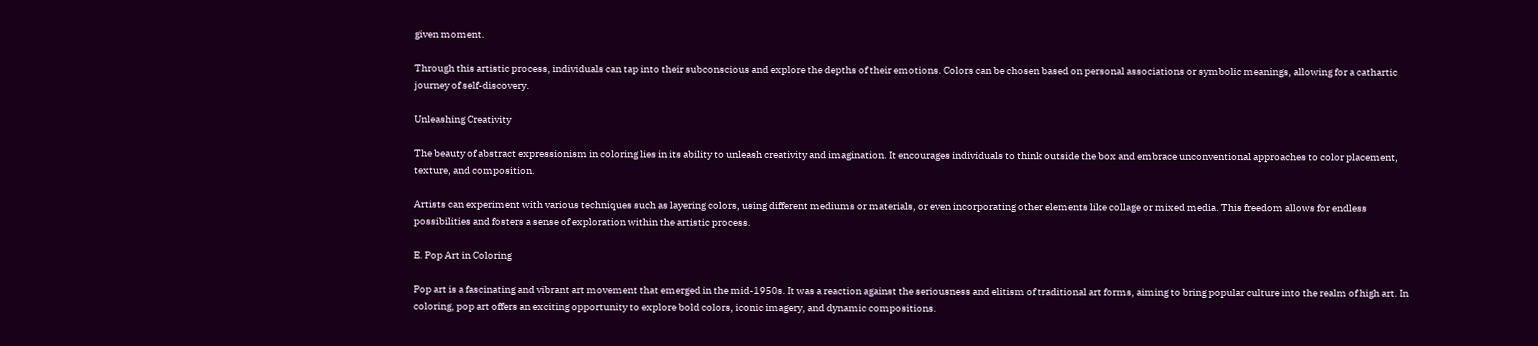given moment.

Through this artistic process, individuals can tap into their subconscious and explore the depths of their emotions. Colors can be chosen based on personal associations or symbolic meanings, allowing for a cathartic journey of self-discovery.

Unleashing Creativity

The beauty of abstract expressionism in coloring lies in its ability to unleash creativity and imagination. It encourages individuals to think outside the box and embrace unconventional approaches to color placement, texture, and composition.

Artists can experiment with various techniques such as layering colors, using different mediums or materials, or even incorporating other elements like collage or mixed media. This freedom allows for endless possibilities and fosters a sense of exploration within the artistic process.

E. Pop Art in Coloring

Pop art is a fascinating and vibrant art movement that emerged in the mid-1950s. It was a reaction against the seriousness and elitism of traditional art forms, aiming to bring popular culture into the realm of high art. In coloring, pop art offers an exciting opportunity to explore bold colors, iconic imagery, and dynamic compositions.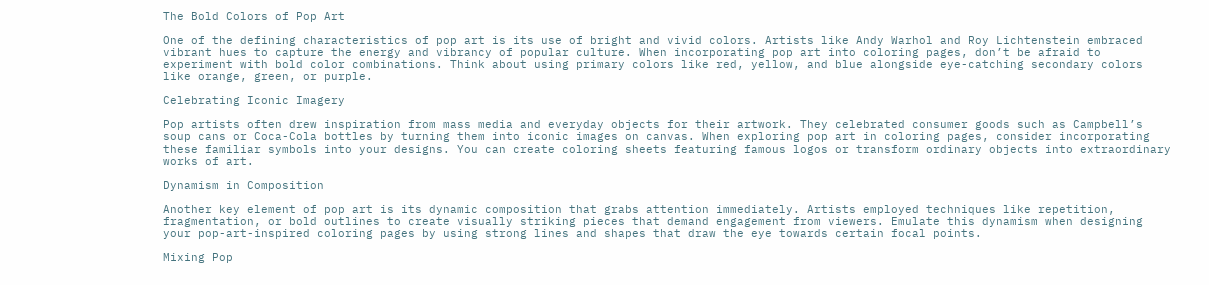The Bold Colors of Pop Art

One of the defining characteristics of pop art is its use of bright and vivid colors. Artists like Andy Warhol and Roy Lichtenstein embraced vibrant hues to capture the energy and vibrancy of popular culture. When incorporating pop art into coloring pages, don’t be afraid to experiment with bold color combinations. Think about using primary colors like red, yellow, and blue alongside eye-catching secondary colors like orange, green, or purple.

Celebrating Iconic Imagery

Pop artists often drew inspiration from mass media and everyday objects for their artwork. They celebrated consumer goods such as Campbell’s soup cans or Coca-Cola bottles by turning them into iconic images on canvas. When exploring pop art in coloring pages, consider incorporating these familiar symbols into your designs. You can create coloring sheets featuring famous logos or transform ordinary objects into extraordinary works of art.

Dynamism in Composition

Another key element of pop art is its dynamic composition that grabs attention immediately. Artists employed techniques like repetition, fragmentation, or bold outlines to create visually striking pieces that demand engagement from viewers. Emulate this dynamism when designing your pop-art-inspired coloring pages by using strong lines and shapes that draw the eye towards certain focal points.

Mixing Pop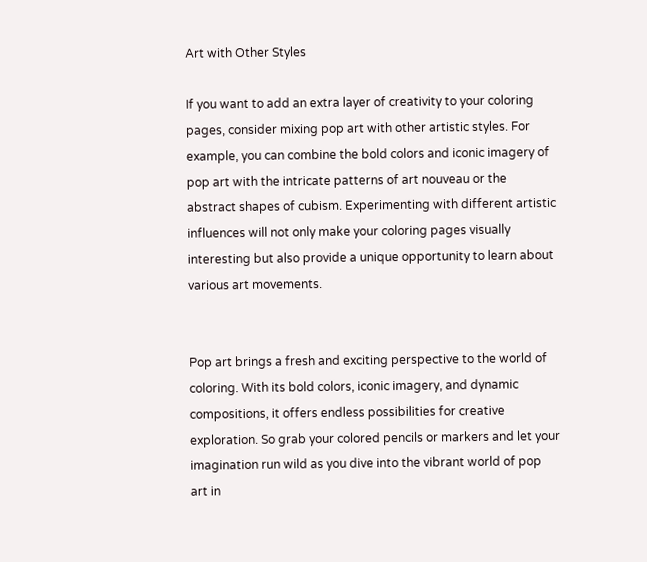Art with Other Styles

If you want to add an extra layer of creativity to your coloring pages, consider mixing pop art with other artistic styles. For example, you can combine the bold colors and iconic imagery of pop art with the intricate patterns of art nouveau or the abstract shapes of cubism. Experimenting with different artistic influences will not only make your coloring pages visually interesting but also provide a unique opportunity to learn about various art movements.


Pop art brings a fresh and exciting perspective to the world of coloring. With its bold colors, iconic imagery, and dynamic compositions, it offers endless possibilities for creative exploration. So grab your colored pencils or markers and let your imagination run wild as you dive into the vibrant world of pop art in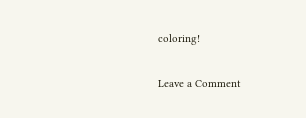coloring!

Leave a Comment